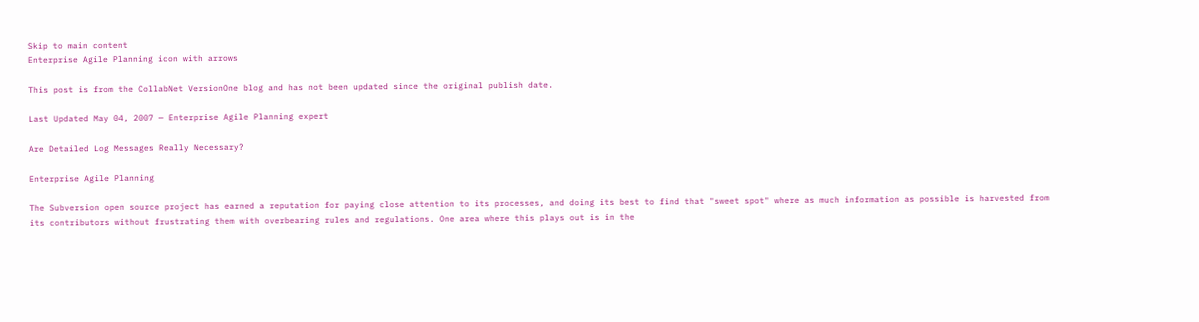Skip to main content
Enterprise Agile Planning icon with arrows

This post is from the CollabNet VersionOne blog and has not been updated since the original publish date.

Last Updated May 04, 2007 — Enterprise Agile Planning expert

Are Detailed Log Messages Really Necessary?

Enterprise Agile Planning

The Subversion open source project has earned a reputation for paying close attention to its processes, and doing its best to find that "sweet spot" where as much information as possible is harvested from its contributors without frustrating them with overbearing rules and regulations. One area where this plays out is in the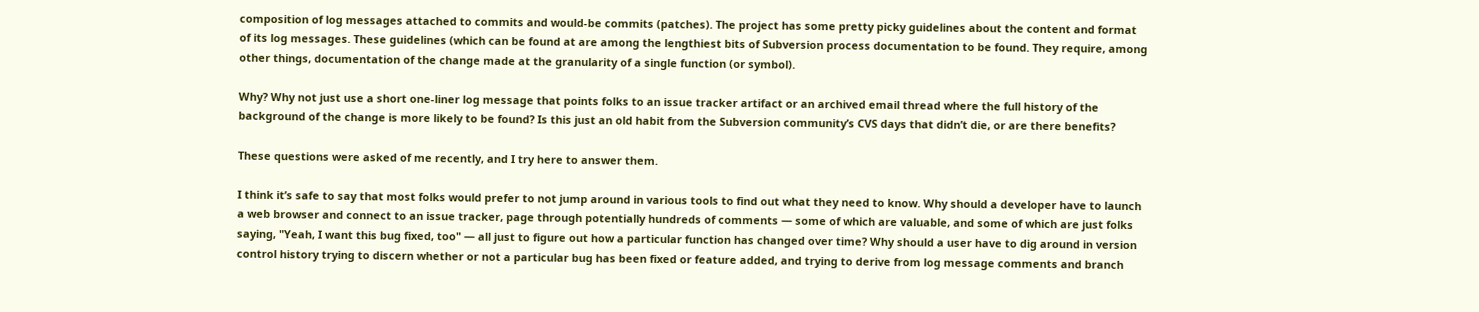composition of log messages attached to commits and would-be commits (patches). The project has some pretty picky guidelines about the content and format of its log messages. These guidelines (which can be found at are among the lengthiest bits of Subversion process documentation to be found. They require, among other things, documentation of the change made at the granularity of a single function (or symbol).

Why? Why not just use a short one-liner log message that points folks to an issue tracker artifact or an archived email thread where the full history of the background of the change is more likely to be found? Is this just an old habit from the Subversion community’s CVS days that didn’t die, or are there benefits?

These questions were asked of me recently, and I try here to answer them.

I think it’s safe to say that most folks would prefer to not jump around in various tools to find out what they need to know. Why should a developer have to launch a web browser and connect to an issue tracker, page through potentially hundreds of comments — some of which are valuable, and some of which are just folks saying, "Yeah, I want this bug fixed, too" — all just to figure out how a particular function has changed over time? Why should a user have to dig around in version control history trying to discern whether or not a particular bug has been fixed or feature added, and trying to derive from log message comments and branch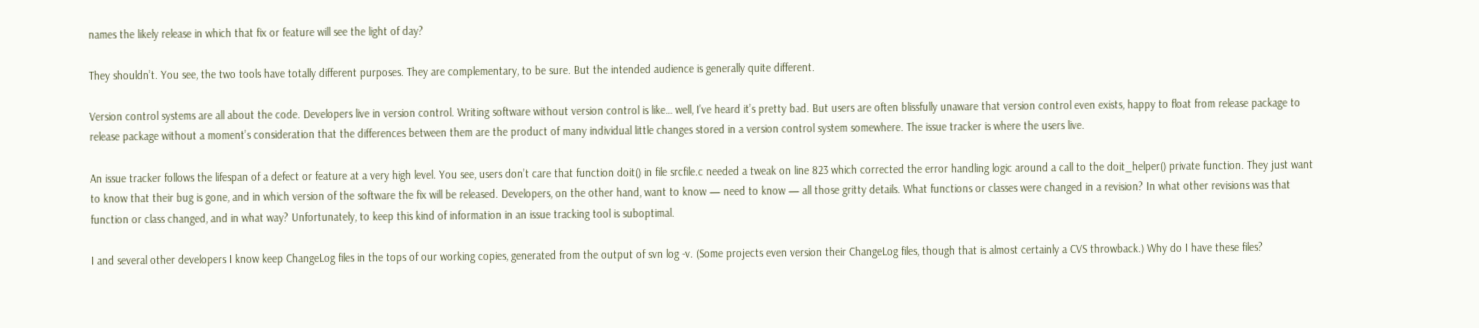names the likely release in which that fix or feature will see the light of day?

They shouldn’t. You see, the two tools have totally different purposes. They are complementary, to be sure. But the intended audience is generally quite different.

Version control systems are all about the code. Developers live in version control. Writing software without version control is like… well, I’ve heard it’s pretty bad. But users are often blissfully unaware that version control even exists, happy to float from release package to release package without a moment’s consideration that the differences between them are the product of many individual little changes stored in a version control system somewhere. The issue tracker is where the users live.

An issue tracker follows the lifespan of a defect or feature at a very high level. You see, users don’t care that function doit() in file srcfile.c needed a tweak on line 823 which corrected the error handling logic around a call to the doit_helper() private function. They just want to know that their bug is gone, and in which version of the software the fix will be released. Developers, on the other hand, want to know — need to know — all those gritty details. What functions or classes were changed in a revision? In what other revisions was that function or class changed, and in what way? Unfortunately, to keep this kind of information in an issue tracking tool is suboptimal.

I and several other developers I know keep ChangeLog files in the tops of our working copies, generated from the output of svn log -v. (Some projects even version their ChangeLog files, though that is almost certainly a CVS throwback.) Why do I have these files?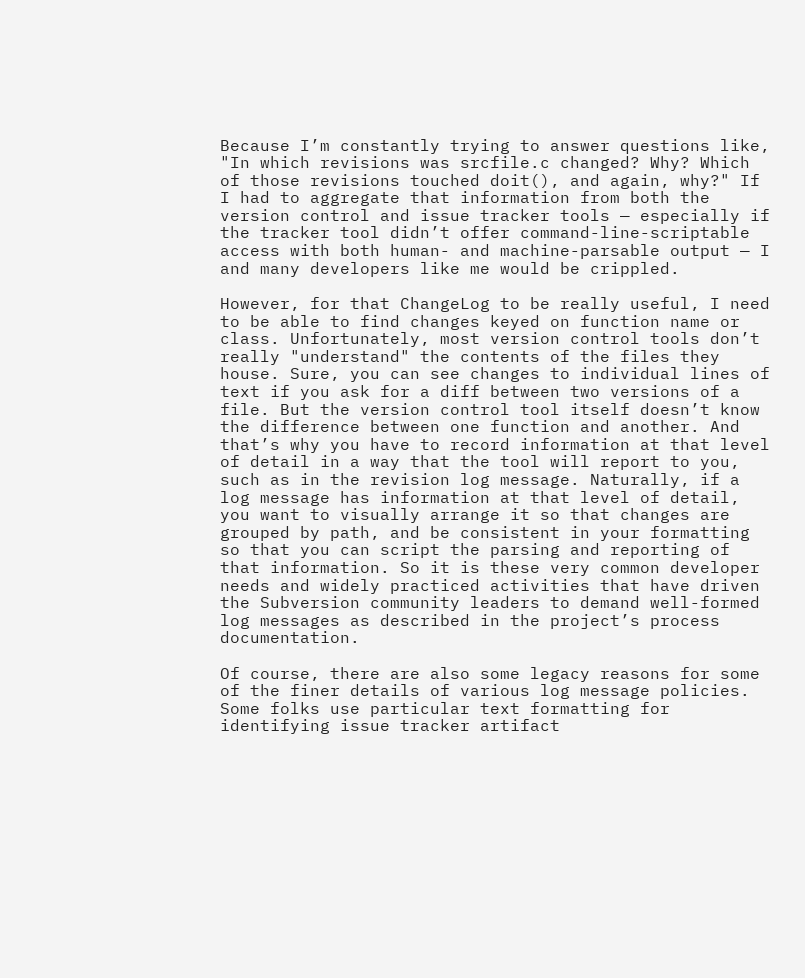Because I’m constantly trying to answer questions like, "In which revisions was srcfile.c changed? Why? Which of those revisions touched doit(), and again, why?" If I had to aggregate that information from both the version control and issue tracker tools — especially if the tracker tool didn’t offer command-line-scriptable access with both human- and machine-parsable output — I and many developers like me would be crippled.

However, for that ChangeLog to be really useful, I need to be able to find changes keyed on function name or class. Unfortunately, most version control tools don’t really "understand" the contents of the files they house. Sure, you can see changes to individual lines of text if you ask for a diff between two versions of a file. But the version control tool itself doesn’t know the difference between one function and another. And that’s why you have to record information at that level of detail in a way that the tool will report to you, such as in the revision log message. Naturally, if a log message has information at that level of detail, you want to visually arrange it so that changes are grouped by path, and be consistent in your formatting so that you can script the parsing and reporting of that information. So it is these very common developer needs and widely practiced activities that have driven the Subversion community leaders to demand well-formed log messages as described in the project’s process documentation.

Of course, there are also some legacy reasons for some of the finer details of various log message policies. Some folks use particular text formatting for identifying issue tracker artifact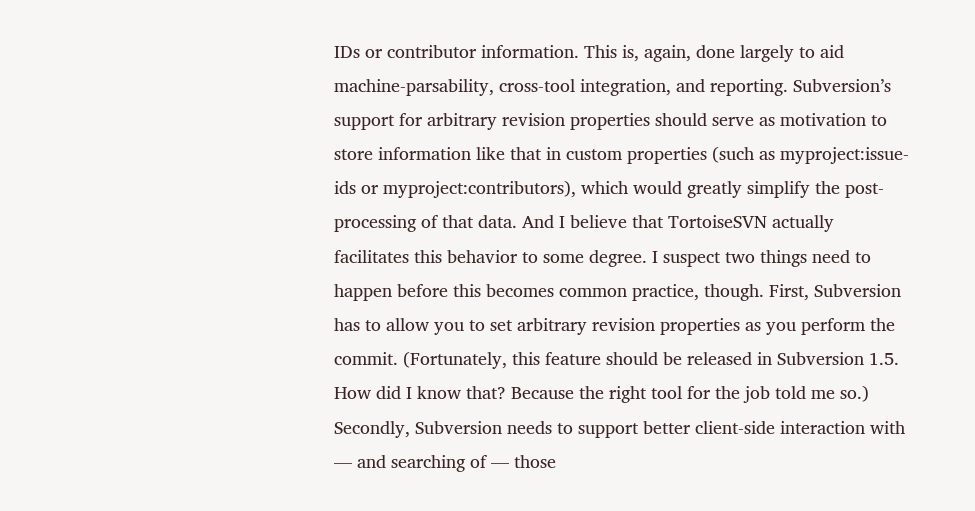IDs or contributor information. This is, again, done largely to aid machine-parsability, cross-tool integration, and reporting. Subversion’s support for arbitrary revision properties should serve as motivation to store information like that in custom properties (such as myproject:issue-ids or myproject:contributors), which would greatly simplify the post-processing of that data. And I believe that TortoiseSVN actually facilitates this behavior to some degree. I suspect two things need to happen before this becomes common practice, though. First, Subversion has to allow you to set arbitrary revision properties as you perform the commit. (Fortunately, this feature should be released in Subversion 1.5. How did I know that? Because the right tool for the job told me so.) Secondly, Subversion needs to support better client-side interaction with — and searching of — those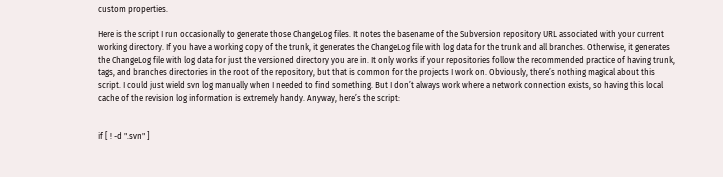custom properties.

Here is the script I run occasionally to generate those ChangeLog files. It notes the basename of the Subversion repository URL associated with your current working directory. If you have a working copy of the trunk, it generates the ChangeLog file with log data for the trunk and all branches. Otherwise, it generates the ChangeLog file with log data for just the versioned directory you are in. It only works if your repositories follow the recommended practice of having trunk, tags, and branches directories in the root of the repository, but that is common for the projects I work on. Obviously, there’s nothing magical about this script. I could just wield svn log manually when I needed to find something. But I don’t always work where a network connection exists, so having this local cache of the revision log information is extremely handy. Anyway, here’s the script:


if [ ! -d ".svn" ]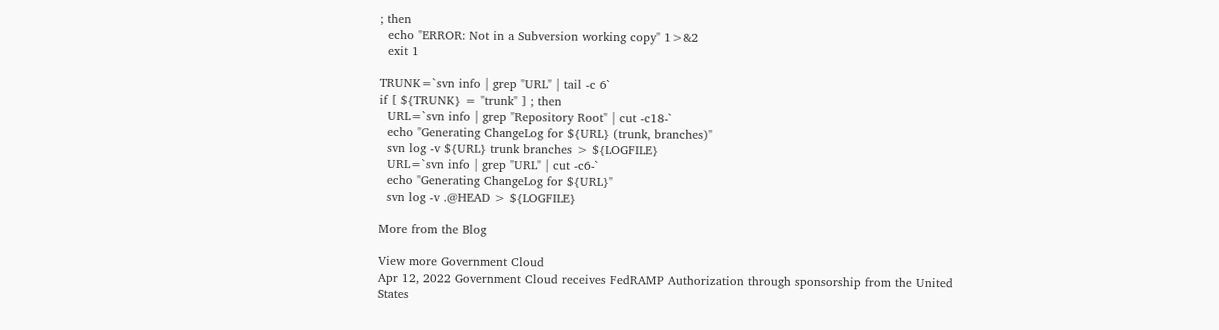; then
  echo "ERROR: Not in a Subversion working copy" 1>&2
  exit 1

TRUNK=`svn info | grep "URL" | tail -c 6`
if [ ${TRUNK} = "trunk" ] ; then
  URL=`svn info | grep "Repository Root" | cut -c18-`
  echo "Generating ChangeLog for ${URL} (trunk, branches)"
  svn log -v ${URL} trunk branches > ${LOGFILE}
  URL=`svn info | grep "URL" | cut -c6-`
  echo "Generating ChangeLog for ${URL}"
  svn log -v .@HEAD > ${LOGFILE}

More from the Blog

View more Government Cloud
Apr 12, 2022 Government Cloud receives FedRAMP Authorization through sponsorship from the United States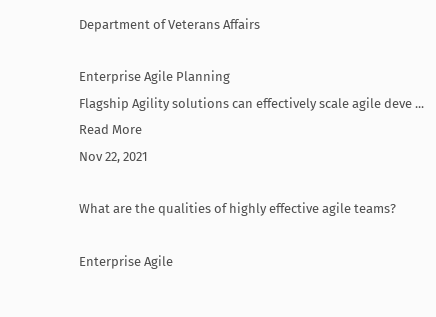Department of Veterans Affairs

Enterprise Agile Planning
Flagship Agility solutions can effectively scale agile deve ...
Read More
Nov 22, 2021

What are the qualities of highly effective agile teams?

Enterprise Agile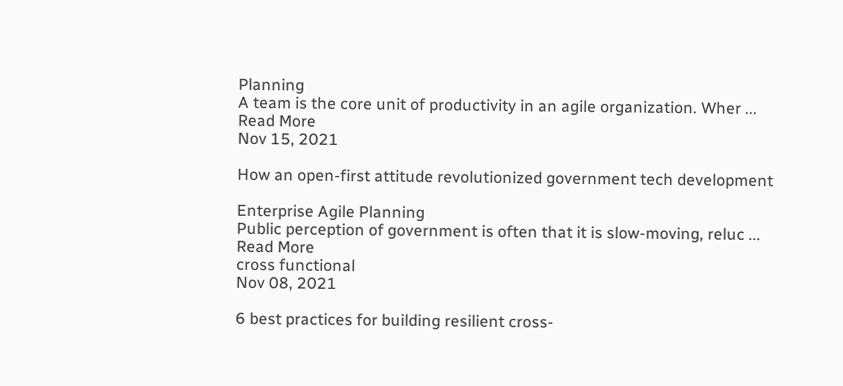Planning
A team is the core unit of productivity in an agile organization. Wher ...
Read More
Nov 15, 2021

How an open-first attitude revolutionized government tech development

Enterprise Agile Planning
Public perception of government is often that it is slow-moving, reluc ...
Read More
cross functional
Nov 08, 2021

6 best practices for building resilient cross-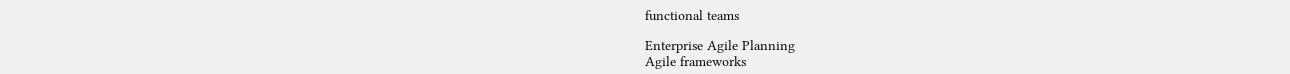functional teams

Enterprise Agile Planning
Agile frameworks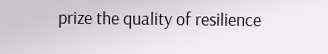prize the quality of resilience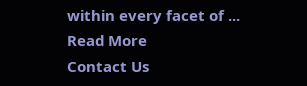within every facet of ...
Read More
Contact Us